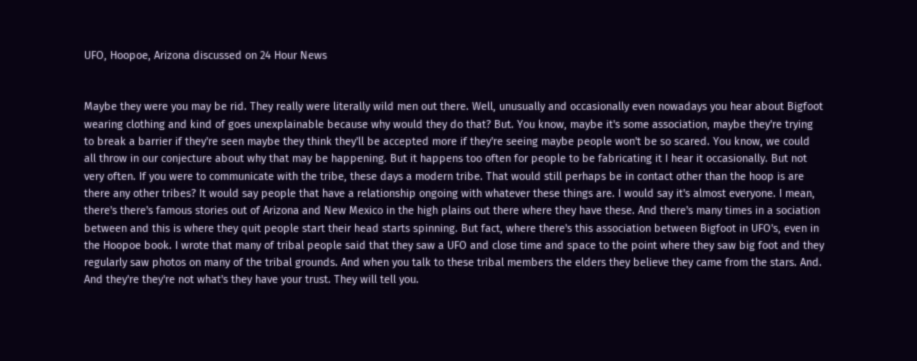UFO, Hoopoe, Arizona discussed on 24 Hour News


Maybe they were you may be rid. They really were literally wild men out there. Well, unusually and occasionally even nowadays you hear about Bigfoot wearing clothing and kind of goes unexplainable because why would they do that? But. You know, maybe it's some association, maybe they're trying to break a barrier if they're seen maybe they think they'll be accepted more if they're seeing maybe people won't be so scared. You know, we could all throw in our conjecture about why that may be happening. But it happens too often for people to be fabricating it I hear it occasionally. But not very often. If you were to communicate with the tribe, these days a modern tribe. That would still perhaps be in contact other than the hoop is are there any other tribes? It would say people that have a relationship ongoing with whatever these things are. I would say it's almost everyone. I mean, there's there's famous stories out of Arizona and New Mexico in the high plains out there where they have these. And there's many times in a sociation between and this is where they quit people start their head starts spinning. But fact, where there's this association between Bigfoot in UFO's, even in the Hoopoe book. I wrote that many of tribal people said that they saw a UFO and close time and space to the point where they saw big foot and they regularly saw photos on many of the tribal grounds. And when you talk to these tribal members the elders they believe they came from the stars. And. And they're they're not what's they have your trust. They will tell you.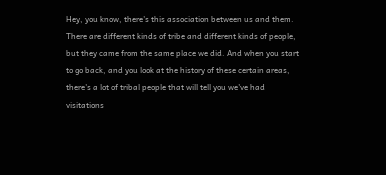Hey, you know, there's this association between us and them. There are different kinds of tribe and different kinds of people, but they came from the same place we did. And when you start to go back, and you look at the history of these certain areas, there's a lot of tribal people that will tell you we've had visitations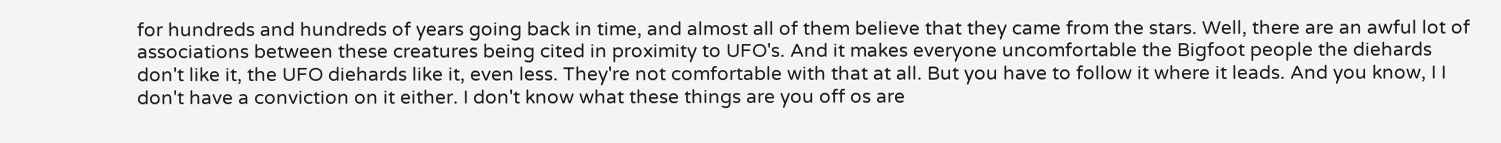for hundreds and hundreds of years going back in time, and almost all of them believe that they came from the stars. Well, there are an awful lot of associations between these creatures being cited in proximity to UFO's. And it makes everyone uncomfortable the Bigfoot people the diehards don't like it, the UFO diehards like it, even less. They're not comfortable with that at all. But you have to follow it where it leads. And you know, I I don't have a conviction on it either. I don't know what these things are you off os are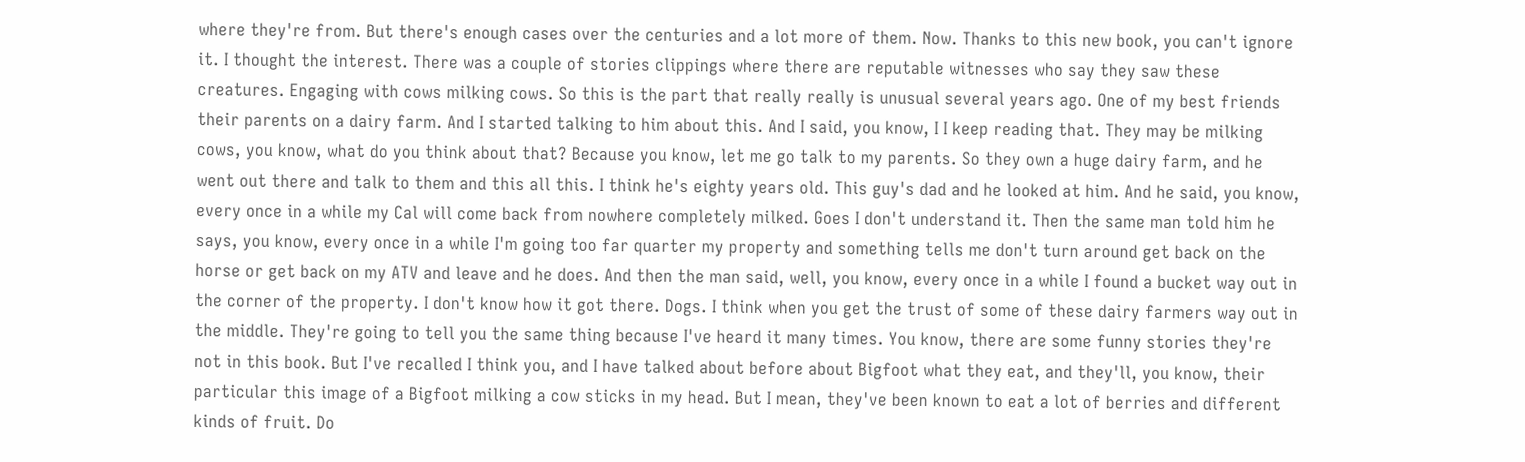where they're from. But there's enough cases over the centuries and a lot more of them. Now. Thanks to this new book, you can't ignore it. I thought the interest. There was a couple of stories clippings where there are reputable witnesses who say they saw these creatures. Engaging with cows milking cows. So this is the part that really really is unusual several years ago. One of my best friends their parents on a dairy farm. And I started talking to him about this. And I said, you know, I I keep reading that. They may be milking cows, you know, what do you think about that? Because you know, let me go talk to my parents. So they own a huge dairy farm, and he went out there and talk to them and this all this. I think he's eighty years old. This guy's dad and he looked at him. And he said, you know, every once in a while my Cal will come back from nowhere completely milked. Goes I don't understand it. Then the same man told him he says, you know, every once in a while I'm going too far quarter my property and something tells me don't turn around get back on the horse or get back on my ATV and leave and he does. And then the man said, well, you know, every once in a while I found a bucket way out in the corner of the property. I don't know how it got there. Dogs. I think when you get the trust of some of these dairy farmers way out in the middle. They're going to tell you the same thing because I've heard it many times. You know, there are some funny stories they're not in this book. But I've recalled I think you, and I have talked about before about Bigfoot what they eat, and they'll, you know, their particular this image of a Bigfoot milking a cow sticks in my head. But I mean, they've been known to eat a lot of berries and different kinds of fruit. Do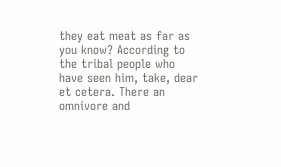they eat meat as far as you know? According to the tribal people who have seen him, take, dear et cetera. There an omnivore and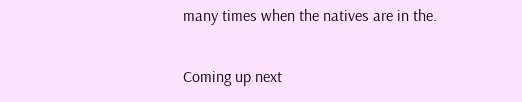many times when the natives are in the.

Coming up next